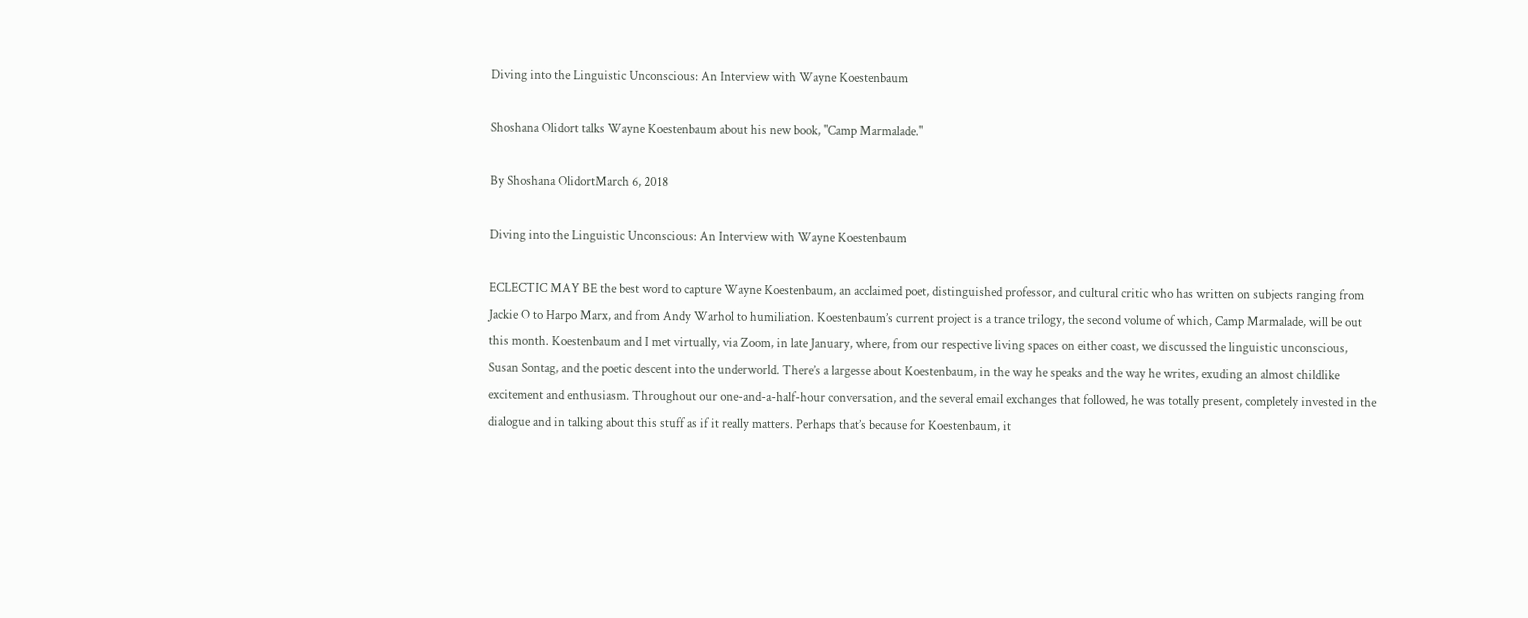Diving into the Linguistic Unconscious: An Interview with Wayne Koestenbaum

Shoshana Olidort talks Wayne Koestenbaum about his new book, "Camp Marmalade."

By Shoshana OlidortMarch 6, 2018

Diving into the Linguistic Unconscious: An Interview with Wayne Koestenbaum

ECLECTIC MAY BE the best word to capture Wayne Koestenbaum, an acclaimed poet, distinguished professor, and cultural critic who has written on subjects ranging from Jackie O to Harpo Marx, and from Andy Warhol to humiliation. Koestenbaum’s current project is a trance trilogy, the second volume of which, Camp Marmalade, will be out this month. Koestenbaum and I met virtually, via Zoom, in late January, where, from our respective living spaces on either coast, we discussed the linguistic unconscious, Susan Sontag, and the poetic descent into the underworld. There’s a largesse about Koestenbaum, in the way he speaks and the way he writes, exuding an almost childlike excitement and enthusiasm. Throughout our one-and-a-half-hour conversation, and the several email exchanges that followed, he was totally present, completely invested in the dialogue and in talking about this stuff as if it really matters. Perhaps that’s because for Koestenbaum, it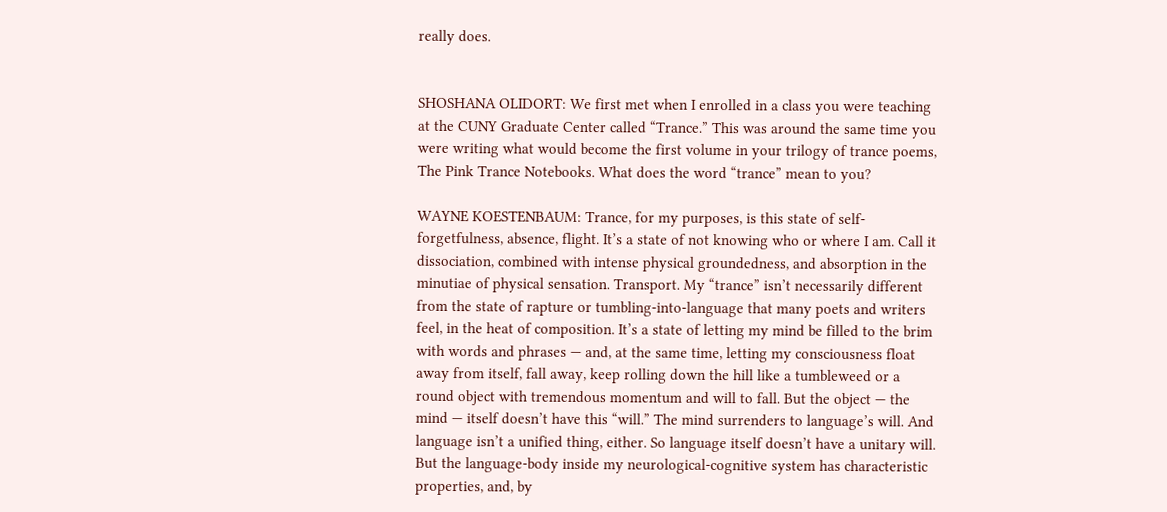really does.


SHOSHANA OLIDORT: We first met when I enrolled in a class you were teaching at the CUNY Graduate Center called “Trance.” This was around the same time you were writing what would become the first volume in your trilogy of trance poems, The Pink Trance Notebooks. What does the word “trance” mean to you?

WAYNE KOESTENBAUM: Trance, for my purposes, is this state of self-forgetfulness, absence, flight. It’s a state of not knowing who or where I am. Call it dissociation, combined with intense physical groundedness, and absorption in the minutiae of physical sensation. Transport. My “trance” isn’t necessarily different from the state of rapture or tumbling-into-language that many poets and writers feel, in the heat of composition. It’s a state of letting my mind be filled to the brim with words and phrases — and, at the same time, letting my consciousness float away from itself, fall away, keep rolling down the hill like a tumbleweed or a round object with tremendous momentum and will to fall. But the object — the mind — itself doesn’t have this “will.” The mind surrenders to language’s will. And language isn’t a unified thing, either. So language itself doesn’t have a unitary will. But the language-body inside my neurological-cognitive system has characteristic properties, and, by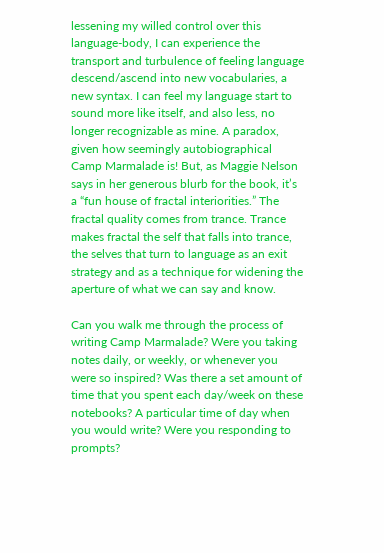lessening my willed control over this language-body, I can experience the transport and turbulence of feeling language descend/ascend into new vocabularies, a new syntax. I can feel my language start to sound more like itself, and also less, no longer recognizable as mine. A paradox, given how seemingly autobiographical Camp Marmalade is! But, as Maggie Nelson says in her generous blurb for the book, it’s a “fun house of fractal interiorities.” The fractal quality comes from trance. Trance makes fractal the self that falls into trance, the selves that turn to language as an exit strategy and as a technique for widening the aperture of what we can say and know.

Can you walk me through the process of writing Camp Marmalade? Were you taking notes daily, or weekly, or whenever you were so inspired? Was there a set amount of time that you spent each day/week on these notebooks? A particular time of day when you would write? Were you responding to prompts?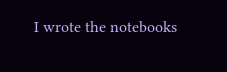I wrote the notebooks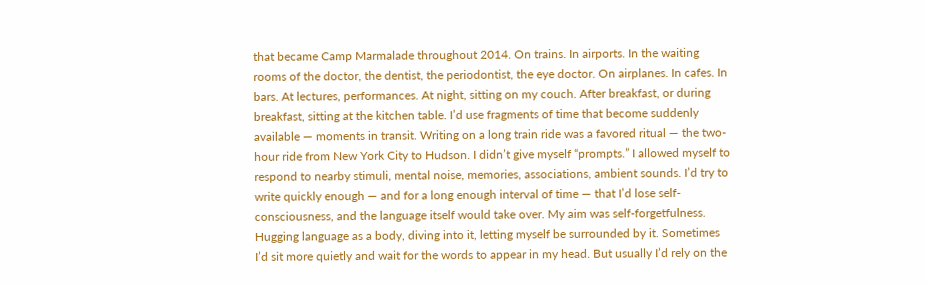that became Camp Marmalade throughout 2014. On trains. In airports. In the waiting rooms of the doctor, the dentist, the periodontist, the eye doctor. On airplanes. In cafes. In bars. At lectures, performances. At night, sitting on my couch. After breakfast, or during breakfast, sitting at the kitchen table. I’d use fragments of time that become suddenly available — moments in transit. Writing on a long train ride was a favored ritual — the two-hour ride from New York City to Hudson. I didn’t give myself “prompts.” I allowed myself to respond to nearby stimuli, mental noise, memories, associations, ambient sounds. I’d try to write quickly enough — and for a long enough interval of time — that I’d lose self-consciousness, and the language itself would take over. My aim was self-forgetfulness. Hugging language as a body, diving into it, letting myself be surrounded by it. Sometimes I’d sit more quietly and wait for the words to appear in my head. But usually I’d rely on the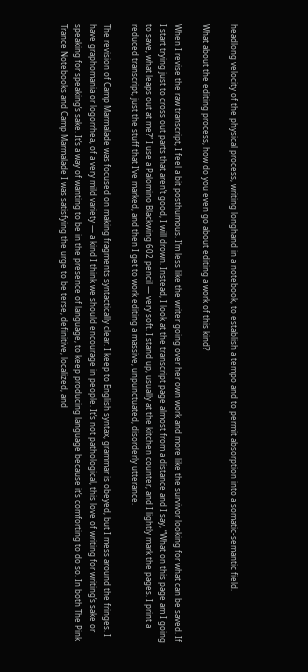headlong velocity of the physical process, writing longhand in a notebook, to establish a tempo and to permit absorption into a somatic-semantic field.

What about the editing process, how do you even go about editing a work of this kind?

When I revise the raw transcript, I feel a bit posthumous. I’m less like the writer going over her own work and more like the survivor looking for what can be saved. If I start trying just to cross out parts that aren’t good, I will drown. Instead, I look at the transcript page almost from a distance and I say, “What on this page am I going to save, what leaps out at me?” I use a Palomino Blackwing 602 pencil — very soft. I stand up, usually at the kitchen counter, and I lightly mark the pages. I print a reduced transcript, just the stuff that I’ve marked, and then I get to work editing a massive, unpunctuated, disorderly utterance.

The revision of Camp Marmalade was focused on making fragments syntactically clear. I keep to English syntax, grammar is obeyed, but I mess around the fringes. I have graphomania or logorrhea, of a very mild variety — a kind I think we should encourage in people. It’s not pathological, this love of writing for writing’s sake or speaking for speaking’s sake. It’s a way of wanting to be in the presence of language, to keep producing language because it’s comforting to do so. In both The Pink Trance Notebooks and Camp Marmalade I was satisfying the urge to be terse, definitive, localized, and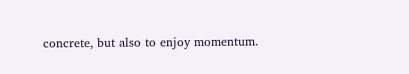concrete, but also to enjoy momentum.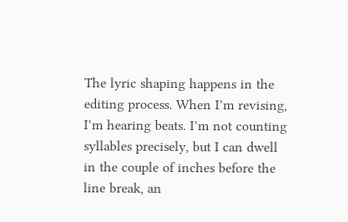The lyric shaping happens in the editing process. When I’m revising, I’m hearing beats. I’m not counting syllables precisely, but I can dwell in the couple of inches before the line break, an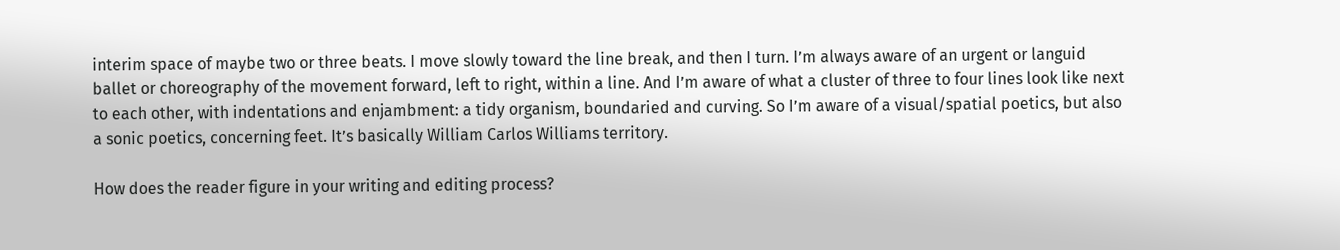interim space of maybe two or three beats. I move slowly toward the line break, and then I turn. I’m always aware of an urgent or languid ballet or choreography of the movement forward, left to right, within a line. And I’m aware of what a cluster of three to four lines look like next to each other, with indentations and enjambment: a tidy organism, boundaried and curving. So I’m aware of a visual/spatial poetics, but also a sonic poetics, concerning feet. It’s basically William Carlos Williams territory.

How does the reader figure in your writing and editing process?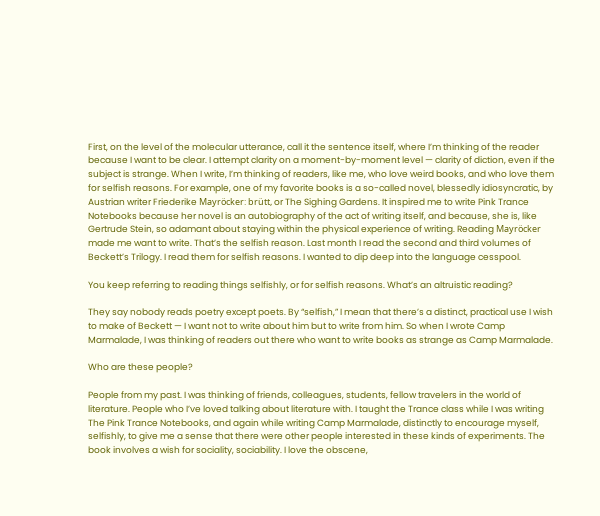First, on the level of the molecular utterance, call it the sentence itself, where I’m thinking of the reader because I want to be clear. I attempt clarity on a moment-by-moment level — clarity of diction, even if the subject is strange. When I write, I’m thinking of readers, like me, who love weird books, and who love them for selfish reasons. For example, one of my favorite books is a so-called novel, blessedly idiosyncratic, by Austrian writer Friederike Mayröcker: brütt, or The Sighing Gardens. It inspired me to write Pink Trance Notebooks because her novel is an autobiography of the act of writing itself, and because, she is, like Gertrude Stein, so adamant about staying within the physical experience of writing. Reading Mayröcker made me want to write. That’s the selfish reason. Last month I read the second and third volumes of Beckett’s Trilogy. I read them for selfish reasons. I wanted to dip deep into the language cesspool.

You keep referring to reading things selfishly, or for selfish reasons. What’s an altruistic reading?

They say nobody reads poetry except poets. By “selfish,” I mean that there’s a distinct, practical use I wish to make of Beckett — I want not to write about him but to write from him. So when I wrote Camp Marmalade, I was thinking of readers out there who want to write books as strange as Camp Marmalade.

Who are these people?

People from my past. I was thinking of friends, colleagues, students, fellow travelers in the world of literature. People who I’ve loved talking about literature with. I taught the Trance class while I was writing The Pink Trance Notebooks, and again while writing Camp Marmalade, distinctly to encourage myself, selfishly, to give me a sense that there were other people interested in these kinds of experiments. The book involves a wish for sociality, sociability. I love the obscene,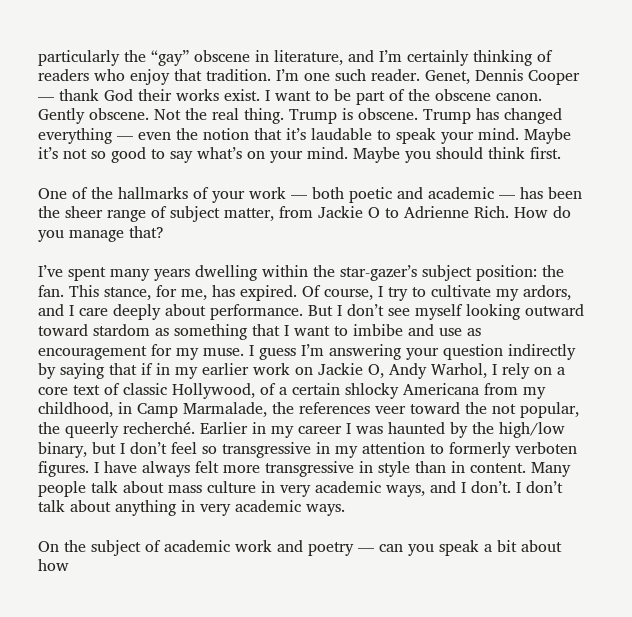particularly the “gay” obscene in literature, and I’m certainly thinking of readers who enjoy that tradition. I’m one such reader. Genet, Dennis Cooper — thank God their works exist. I want to be part of the obscene canon. Gently obscene. Not the real thing. Trump is obscene. Trump has changed everything — even the notion that it’s laudable to speak your mind. Maybe it’s not so good to say what’s on your mind. Maybe you should think first.

One of the hallmarks of your work — both poetic and academic — has been the sheer range of subject matter, from Jackie O to Adrienne Rich. How do you manage that?

I’ve spent many years dwelling within the star-gazer’s subject position: the fan. This stance, for me, has expired. Of course, I try to cultivate my ardors, and I care deeply about performance. But I don’t see myself looking outward toward stardom as something that I want to imbibe and use as encouragement for my muse. I guess I’m answering your question indirectly by saying that if in my earlier work on Jackie O, Andy Warhol, I rely on a core text of classic Hollywood, of a certain shlocky Americana from my childhood, in Camp Marmalade, the references veer toward the not popular, the queerly recherché. Earlier in my career I was haunted by the high/low binary, but I don’t feel so transgressive in my attention to formerly verboten figures. I have always felt more transgressive in style than in content. Many people talk about mass culture in very academic ways, and I don’t. I don’t talk about anything in very academic ways.

On the subject of academic work and poetry — can you speak a bit about how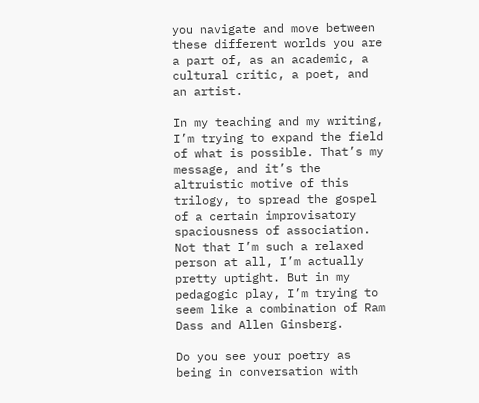you navigate and move between these different worlds you are a part of, as an academic, a cultural critic, a poet, and an artist.

In my teaching and my writing, I’m trying to expand the field of what is possible. That’s my message, and it’s the altruistic motive of this trilogy, to spread the gospel of a certain improvisatory spaciousness of association. Not that I’m such a relaxed person at all, I’m actually pretty uptight. But in my pedagogic play, I’m trying to seem like a combination of Ram Dass and Allen Ginsberg.

Do you see your poetry as being in conversation with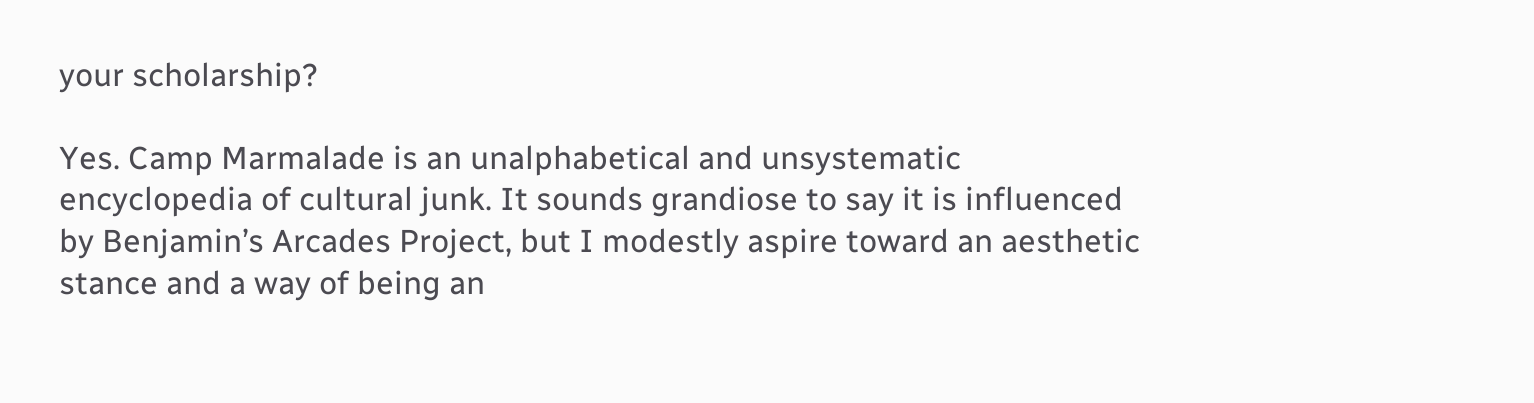your scholarship?

Yes. Camp Marmalade is an unalphabetical and unsystematic encyclopedia of cultural junk. It sounds grandiose to say it is influenced by Benjamin’s Arcades Project, but I modestly aspire toward an aesthetic stance and a way of being an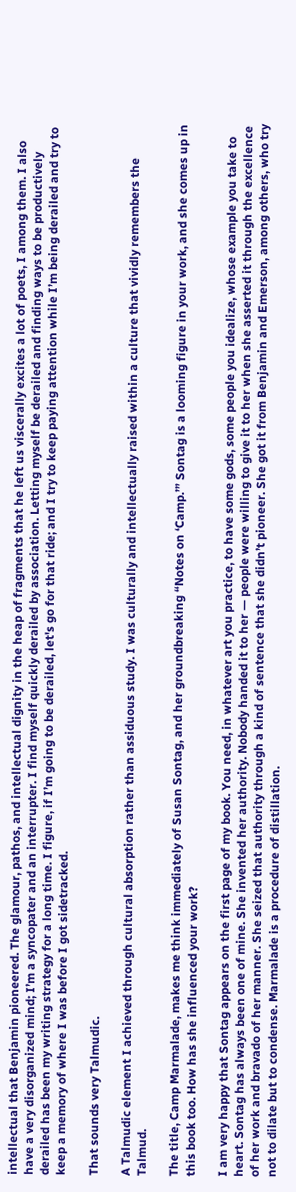intellectual that Benjamin pioneered. The glamour, pathos, and intellectual dignity in the heap of fragments that he left us viscerally excites a lot of poets, I among them. I also have a very disorganized mind; I’m a syncopater and an interrupter. I find myself quickly derailed by association. Letting myself be derailed and finding ways to be productively derailed has been my writing strategy for a long time. I figure, if I’m going to be derailed, let's go for that ride; and I try to keep paying attention while I’m being derailed and try to keep a memory of where I was before I got sidetracked.

That sounds very Talmudic.

A Talmudic element I achieved through cultural absorption rather than assiduous study. I was culturally and intellectually raised within a culture that vividly remembers the Talmud.

The title, Camp Marmalade, makes me think immediately of Susan Sontag, and her groundbreaking “Notes on ‘Camp.’” Sontag is a looming figure in your work, and she comes up in this book too. How has she influenced your work?

I am very happy that Sontag appears on the first page of my book. You need, in whatever art you practice, to have some gods, some people you idealize, whose example you take to heart. Sontag has always been one of mine. She invented her authority. Nobody handed it to her — people were willing to give it to her when she asserted it through the excellence of her work and bravado of her manner. She seized that authority through a kind of sentence that she didn’t pioneer. She got it from Benjamin and Emerson, among others, who try not to dilate but to condense. Marmalade is a procedure of distillation.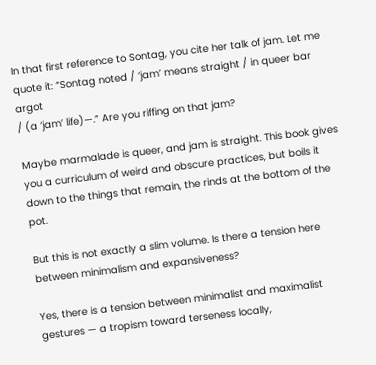In that first reference to Sontag, you cite her talk of jam. Let me quote it: “Sontag noted / ‘jam’ means straight / in queer bar argot
/ (a ‘jam’ life)—.” Are you riffing on that jam?

Maybe marmalade is queer, and jam is straight. This book gives you a curriculum of weird and obscure practices, but boils it down to the things that remain, the rinds at the bottom of the pot.

But this is not exactly a slim volume. Is there a tension here between minimalism and expansiveness?

Yes, there is a tension between minimalist and maximalist gestures — a tropism toward terseness locally,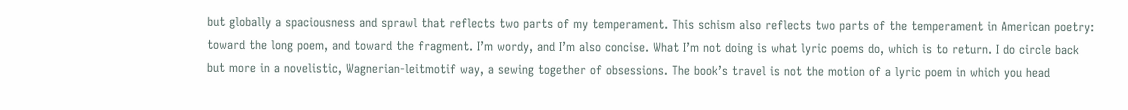but globally a spaciousness and sprawl that reflects two parts of my temperament. This schism also reflects two parts of the temperament in American poetry: toward the long poem, and toward the fragment. I’m wordy, and I’m also concise. What I’m not doing is what lyric poems do, which is to return. I do circle back but more in a novelistic, Wagnerian-leitmotif way, a sewing together of obsessions. The book’s travel is not the motion of a lyric poem in which you head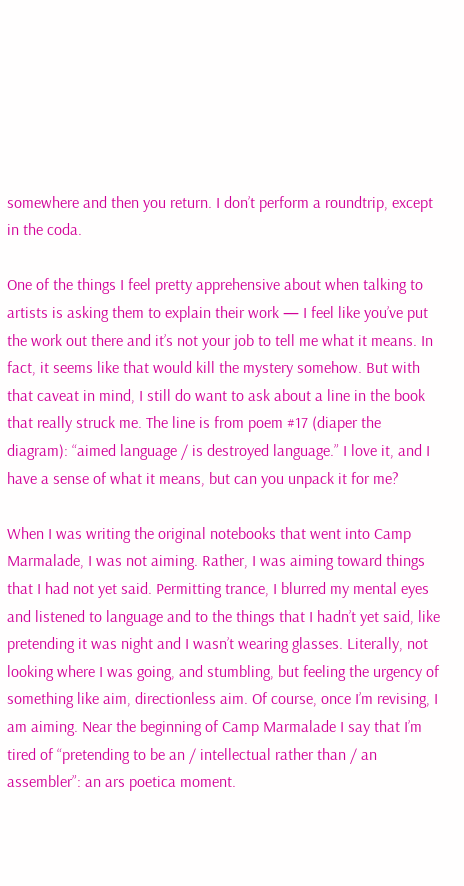somewhere and then you return. I don’t perform a roundtrip, except in the coda.

One of the things I feel pretty apprehensive about when talking to artists is asking them to explain their work — I feel like you’ve put the work out there and it’s not your job to tell me what it means. In fact, it seems like that would kill the mystery somehow. But with that caveat in mind, I still do want to ask about a line in the book that really struck me. The line is from poem #17 (diaper the diagram): “aimed language / is destroyed language.” I love it, and I have a sense of what it means, but can you unpack it for me?

When I was writing the original notebooks that went into Camp Marmalade, I was not aiming. Rather, I was aiming toward things that I had not yet said. Permitting trance, I blurred my mental eyes and listened to language and to the things that I hadn’t yet said, like pretending it was night and I wasn’t wearing glasses. Literally, not looking where I was going, and stumbling, but feeling the urgency of something like aim, directionless aim. Of course, once I’m revising, I am aiming. Near the beginning of Camp Marmalade I say that I’m tired of “pretending to be an / intellectual rather than / an assembler”: an ars poetica moment.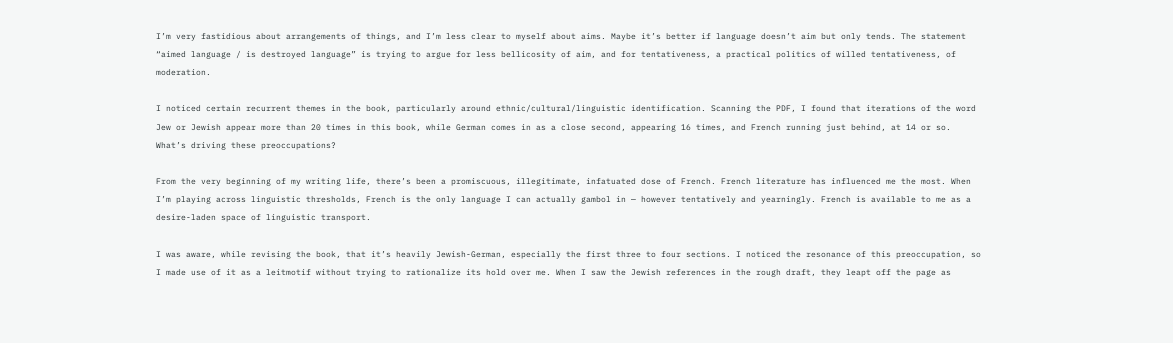I’m very fastidious about arrangements of things, and I’m less clear to myself about aims. Maybe it’s better if language doesn’t aim but only tends. The statement “aimed language / is destroyed language” is trying to argue for less bellicosity of aim, and for tentativeness, a practical politics of willed tentativeness, of moderation.

I noticed certain recurrent themes in the book, particularly around ethnic/cultural/linguistic identification. Scanning the PDF, I found that iterations of the word Jew or Jewish appear more than 20 times in this book, while German comes in as a close second, appearing 16 times, and French running just behind, at 14 or so. What’s driving these preoccupations?

From the very beginning of my writing life, there’s been a promiscuous, illegitimate, infatuated dose of French. French literature has influenced me the most. When I’m playing across linguistic thresholds, French is the only language I can actually gambol in — however tentatively and yearningly. French is available to me as a desire-laden space of linguistic transport.

I was aware, while revising the book, that it’s heavily Jewish-German, especially the first three to four sections. I noticed the resonance of this preoccupation, so I made use of it as a leitmotif without trying to rationalize its hold over me. When I saw the Jewish references in the rough draft, they leapt off the page as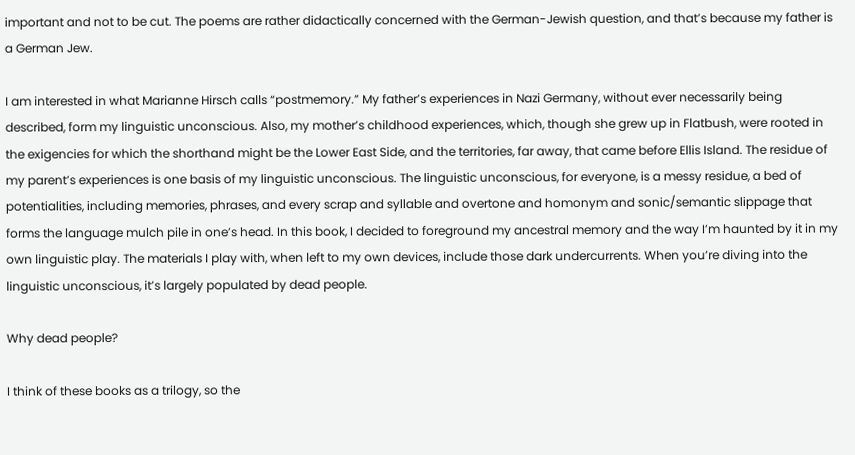important and not to be cut. The poems are rather didactically concerned with the German-Jewish question, and that’s because my father is a German Jew.

I am interested in what Marianne Hirsch calls “postmemory.” My father’s experiences in Nazi Germany, without ever necessarily being described, form my linguistic unconscious. Also, my mother’s childhood experiences, which, though she grew up in Flatbush, were rooted in the exigencies for which the shorthand might be the Lower East Side, and the territories, far away, that came before Ellis Island. The residue of my parent’s experiences is one basis of my linguistic unconscious. The linguistic unconscious, for everyone, is a messy residue, a bed of potentialities, including memories, phrases, and every scrap and syllable and overtone and homonym and sonic/semantic slippage that forms the language mulch pile in one’s head. In this book, I decided to foreground my ancestral memory and the way I’m haunted by it in my own linguistic play. The materials I play with, when left to my own devices, include those dark undercurrents. When you’re diving into the linguistic unconscious, it’s largely populated by dead people.

Why dead people?

I think of these books as a trilogy, so the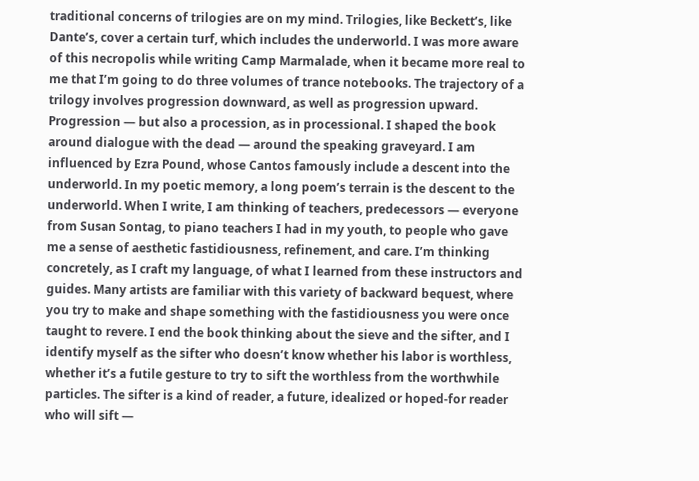traditional concerns of trilogies are on my mind. Trilogies, like Beckett’s, like Dante’s, cover a certain turf, which includes the underworld. I was more aware of this necropolis while writing Camp Marmalade, when it became more real to me that I’m going to do three volumes of trance notebooks. The trajectory of a trilogy involves progression downward, as well as progression upward. Progression — but also a procession, as in processional. I shaped the book around dialogue with the dead — around the speaking graveyard. I am influenced by Ezra Pound, whose Cantos famously include a descent into the underworld. In my poetic memory, a long poem’s terrain is the descent to the underworld. When I write, I am thinking of teachers, predecessors — everyone from Susan Sontag, to piano teachers I had in my youth, to people who gave me a sense of aesthetic fastidiousness, refinement, and care. I’m thinking concretely, as I craft my language, of what I learned from these instructors and guides. Many artists are familiar with this variety of backward bequest, where you try to make and shape something with the fastidiousness you were once taught to revere. I end the book thinking about the sieve and the sifter, and I identify myself as the sifter who doesn’t know whether his labor is worthless, whether it’s a futile gesture to try to sift the worthless from the worthwhile particles. The sifter is a kind of reader, a future, idealized or hoped-for reader who will sift —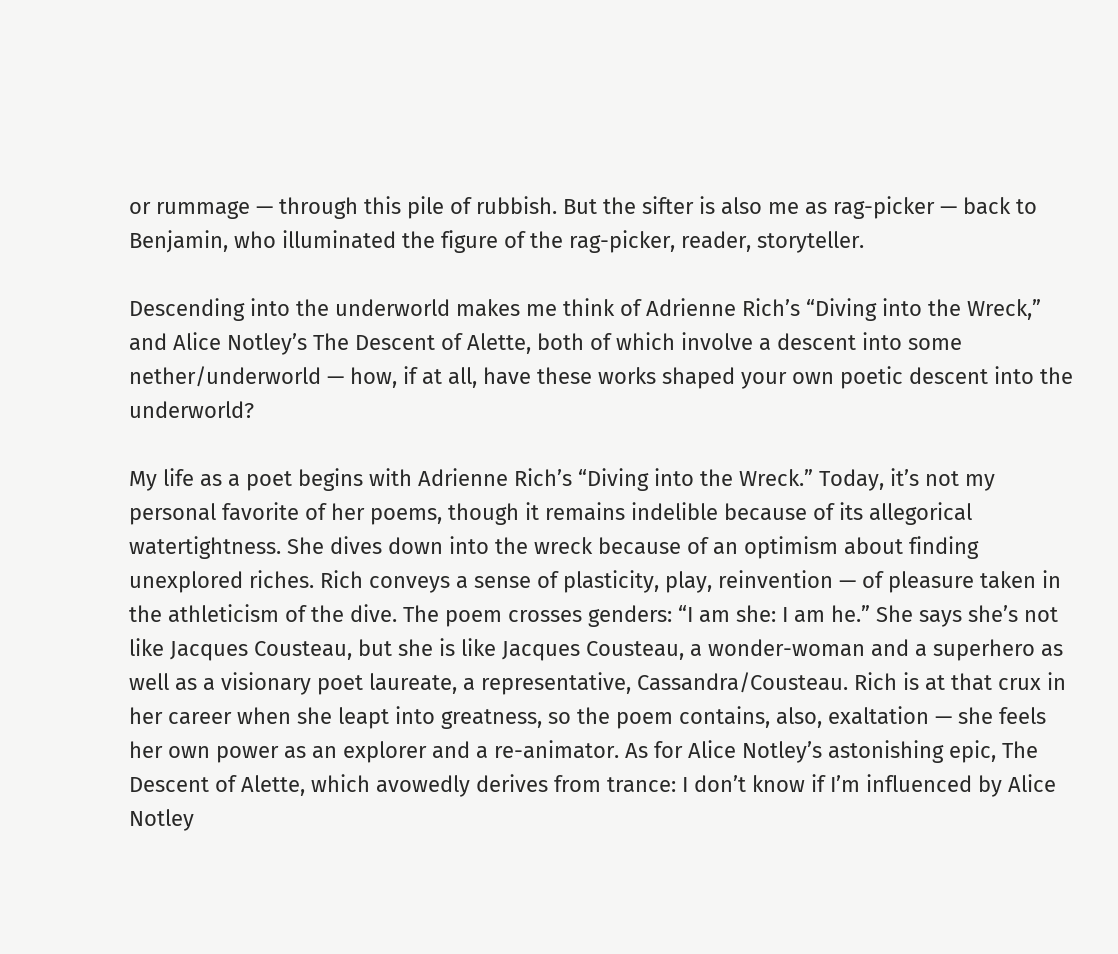or rummage — through this pile of rubbish. But the sifter is also me as rag-picker — back to Benjamin, who illuminated the figure of the rag-picker, reader, storyteller.

Descending into the underworld makes me think of Adrienne Rich’s “Diving into the Wreck,” and Alice Notley’s The Descent of Alette, both of which involve a descent into some nether/underworld — how, if at all, have these works shaped your own poetic descent into the underworld?

My life as a poet begins with Adrienne Rich’s “Diving into the Wreck.” Today, it’s not my personal favorite of her poems, though it remains indelible because of its allegorical watertightness. She dives down into the wreck because of an optimism about finding unexplored riches. Rich conveys a sense of plasticity, play, reinvention — of pleasure taken in the athleticism of the dive. The poem crosses genders: “I am she: I am he.” She says she’s not like Jacques Cousteau, but she is like Jacques Cousteau, a wonder-woman and a superhero as well as a visionary poet laureate, a representative, Cassandra/Cousteau. Rich is at that crux in her career when she leapt into greatness, so the poem contains, also, exaltation — she feels her own power as an explorer and a re-animator. As for Alice Notley’s astonishing epic, The Descent of Alette, which avowedly derives from trance: I don’t know if I’m influenced by Alice Notley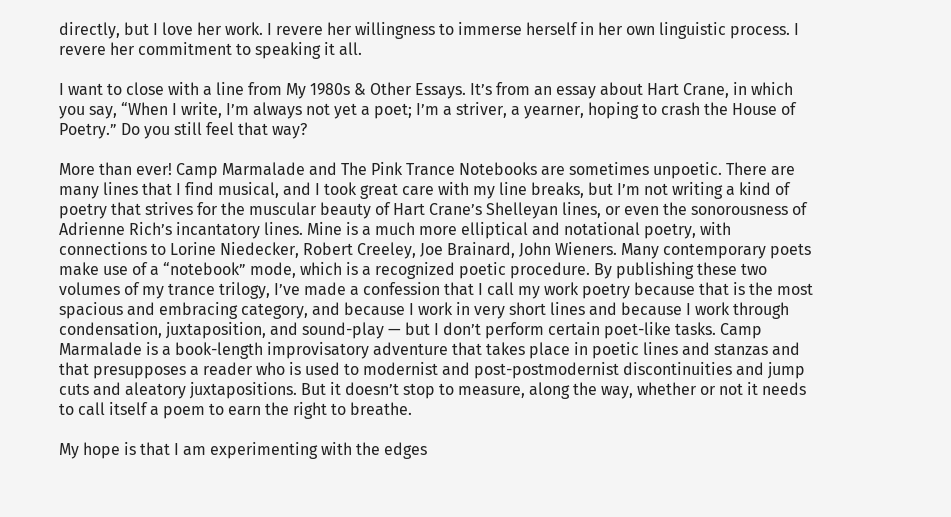directly, but I love her work. I revere her willingness to immerse herself in her own linguistic process. I revere her commitment to speaking it all.

I want to close with a line from My 1980s & Other Essays. It’s from an essay about Hart Crane, in which you say, “When I write, I’m always not yet a poet; I’m a striver, a yearner, hoping to crash the House of Poetry.” Do you still feel that way?

More than ever! Camp Marmalade and The Pink Trance Notebooks are sometimes unpoetic. There are many lines that I find musical, and I took great care with my line breaks, but I’m not writing a kind of poetry that strives for the muscular beauty of Hart Crane’s Shelleyan lines, or even the sonorousness of Adrienne Rich’s incantatory lines. Mine is a much more elliptical and notational poetry, with connections to Lorine Niedecker, Robert Creeley, Joe Brainard, John Wieners. Many contemporary poets make use of a “notebook” mode, which is a recognized poetic procedure. By publishing these two volumes of my trance trilogy, I’ve made a confession that I call my work poetry because that is the most spacious and embracing category, and because I work in very short lines and because I work through condensation, juxtaposition, and sound-play — but I don’t perform certain poet-like tasks. Camp Marmalade is a book-length improvisatory adventure that takes place in poetic lines and stanzas and that presupposes a reader who is used to modernist and post-postmodernist discontinuities and jump cuts and aleatory juxtapositions. But it doesn’t stop to measure, along the way, whether or not it needs to call itself a poem to earn the right to breathe.

My hope is that I am experimenting with the edges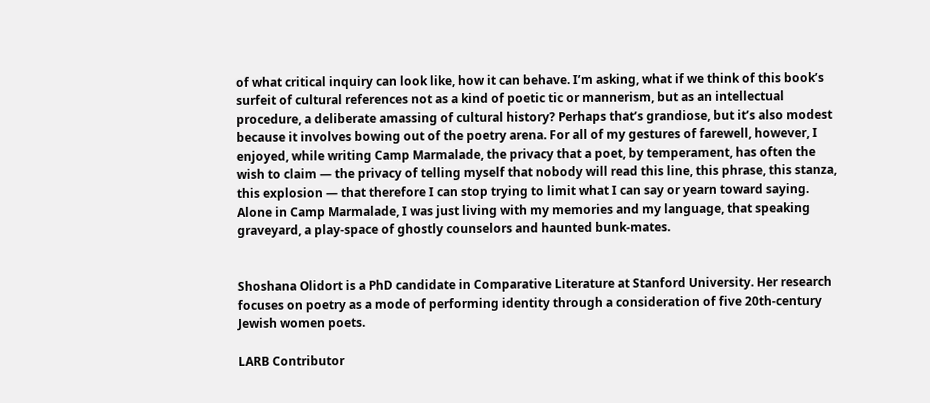of what critical inquiry can look like, how it can behave. I’m asking, what if we think of this book’s surfeit of cultural references not as a kind of poetic tic or mannerism, but as an intellectual procedure, a deliberate amassing of cultural history? Perhaps that’s grandiose, but it’s also modest because it involves bowing out of the poetry arena. For all of my gestures of farewell, however, I enjoyed, while writing Camp Marmalade, the privacy that a poet, by temperament, has often the wish to claim — the privacy of telling myself that nobody will read this line, this phrase, this stanza, this explosion — that therefore I can stop trying to limit what I can say or yearn toward saying. Alone in Camp Marmalade, I was just living with my memories and my language, that speaking graveyard, a play-space of ghostly counselors and haunted bunk-mates.


Shoshana Olidort is a PhD candidate in Comparative Literature at Stanford University. Her research focuses on poetry as a mode of performing identity through a consideration of five 20th-century Jewish women poets.

LARB Contributor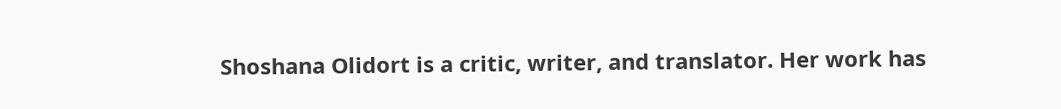Shoshana Olidort is a critic, writer, and translator. Her work has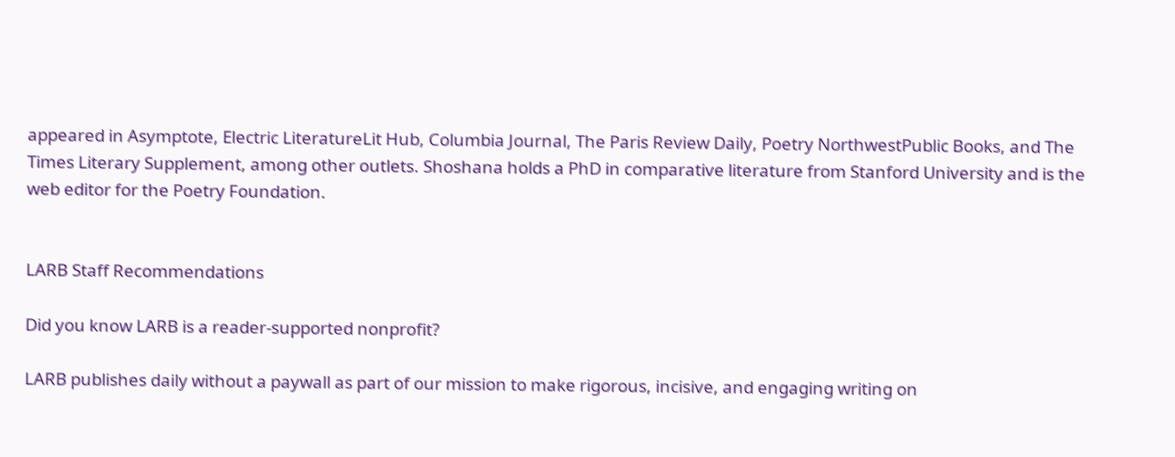appeared in Asymptote, Electric LiteratureLit Hub, Columbia Journal, The Paris Review Daily, Poetry NorthwestPublic Books, and The Times Literary Supplement, among other outlets. Shoshana holds a PhD in comparative literature from Stanford University and is the web editor for the Poetry Foundation.


LARB Staff Recommendations

Did you know LARB is a reader-supported nonprofit?

LARB publishes daily without a paywall as part of our mission to make rigorous, incisive, and engaging writing on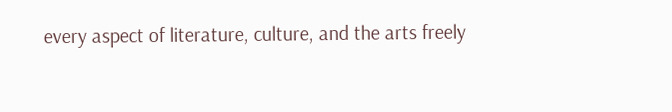every aspect of literature, culture, and the arts freely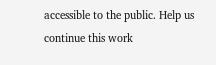accessible to the public. Help us continue this work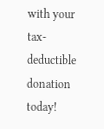with your tax-deductible donation today!